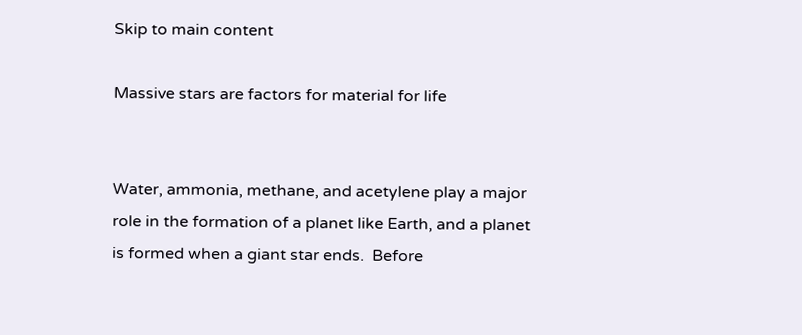Skip to main content

Massive stars are factors for material for life


Water, ammonia, methane, and acetylene play a major role in the formation of a planet like Earth, and a planet is formed when a giant star ends.  Before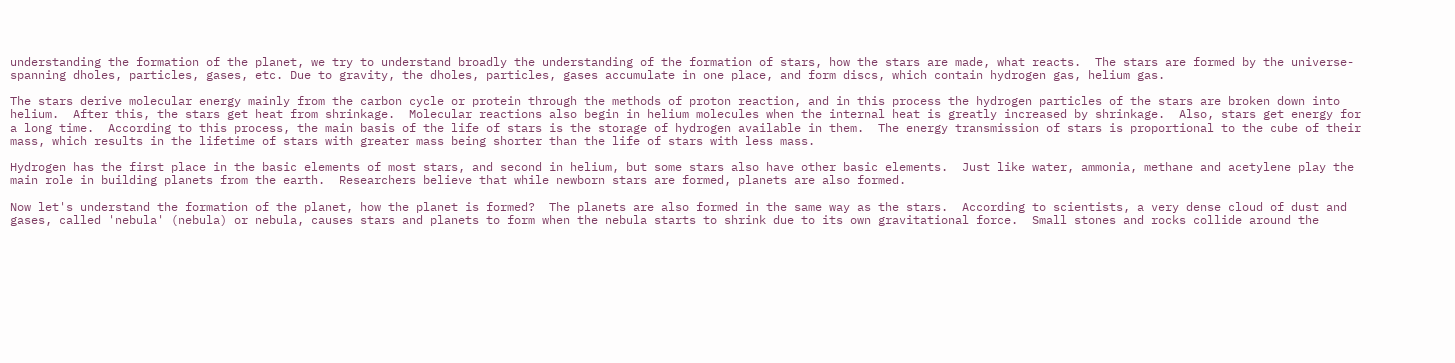understanding the formation of the planet, we try to understand broadly the understanding of the formation of stars, how the stars are made, what reacts.  The stars are formed by the universe-spanning dholes, particles, gases, etc. Due to gravity, the dholes, particles, gases accumulate in one place, and form discs, which contain hydrogen gas, helium gas.

The stars derive molecular energy mainly from the carbon cycle or protein through the methods of proton reaction, and in this process the hydrogen particles of the stars are broken down into helium.  After this, the stars get heat from shrinkage.  Molecular reactions also begin in helium molecules when the internal heat is greatly increased by shrinkage.  Also, stars get energy for a long time.  According to this process, the main basis of the life of stars is the storage of hydrogen available in them.  The energy transmission of stars is proportional to the cube of their mass, which results in the lifetime of stars with greater mass being shorter than the life of stars with less mass.

Hydrogen has the first place in the basic elements of most stars, and second in helium, but some stars also have other basic elements.  Just like water, ammonia, methane and acetylene play the main role in building planets from the earth.  Researchers believe that while newborn stars are formed, planets are also formed.

Now let's understand the formation of the planet, how the planet is formed?  The planets are also formed in the same way as the stars.  According to scientists, a very dense cloud of dust and gases, called 'nebula' (nebula) or nebula, causes stars and planets to form when the nebula starts to shrink due to its own gravitational force.  Small stones and rocks collide around the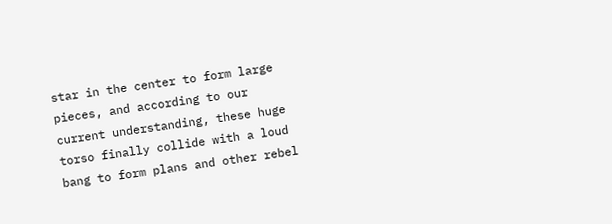star in the center to form large pieces, and according to our current understanding, these huge torso finally collide with a loud bang to form plans and other rebel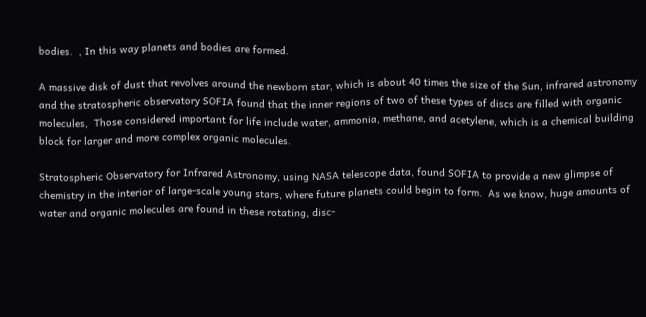bodies.  , In this way planets and bodies are formed.

A massive disk of dust that revolves around the newborn star, which is about 40 times the size of the Sun, infrared astronomy and the stratospheric observatory SOFIA found that the inner regions of two of these types of discs are filled with organic molecules,  Those considered important for life include water, ammonia, methane, and acetylene, which is a chemical building block for larger and more complex organic molecules.

Stratospheric Observatory for Infrared Astronomy, using NASA telescope data, found SOFIA to provide a new glimpse of chemistry in the interior of large-scale young stars, where future planets could begin to form.  As we know, huge amounts of water and organic molecules are found in these rotating, disc-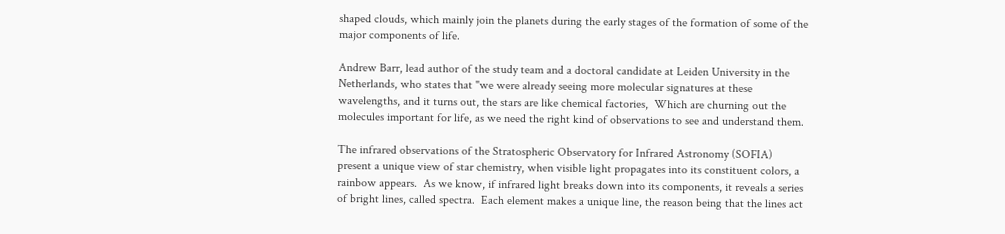shaped clouds, which mainly join the planets during the early stages of the formation of some of the major components of life.

Andrew Barr, lead author of the study team and a doctoral candidate at Leiden University in the Netherlands, who states that "we were already seeing more molecular signatures at these wavelengths, and it turns out, the stars are like chemical factories,  Which are churning out the molecules important for life, as we need the right kind of observations to see and understand them.

The infrared observations of the Stratospheric Observatory for Infrared Astronomy (SOFIA) present a unique view of star chemistry, when visible light propagates into its constituent colors, a rainbow appears.  As we know, if infrared light breaks down into its components, it reveals a series of bright lines, called spectra.  Each element makes a unique line, the reason being that the lines act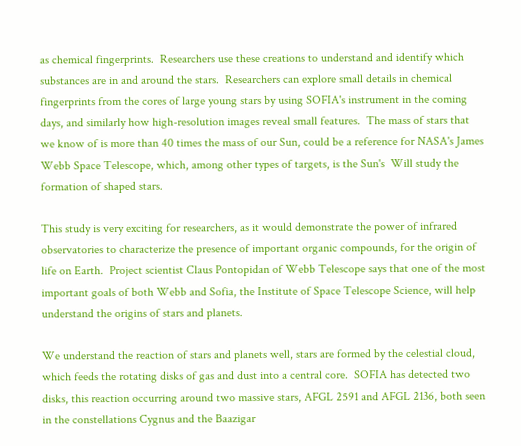as chemical fingerprints.  Researchers use these creations to understand and identify which substances are in and around the stars.  Researchers can explore small details in chemical fingerprints from the cores of large young stars by using SOFIA's instrument in the coming days, and similarly how high-resolution images reveal small features.  The mass of stars that we know of is more than 40 times the mass of our Sun, could be a reference for NASA's James Webb Space Telescope, which, among other types of targets, is the Sun's  Will study the formation of shaped stars.

This study is very exciting for researchers, as it would demonstrate the power of infrared observatories to characterize the presence of important organic compounds, for the origin of life on Earth.  Project scientist Claus Pontopidan of Webb Telescope says that one of the most important goals of both Webb and Sofia, the Institute of Space Telescope Science, will help understand the origins of stars and planets.

We understand the reaction of stars and planets well, stars are formed by the celestial cloud, which feeds the rotating disks of gas and dust into a central core.  SOFIA has detected two disks, this reaction occurring around two massive stars, AFGL 2591 and AFGL 2136, both seen in the constellations Cygnus and the Baazigar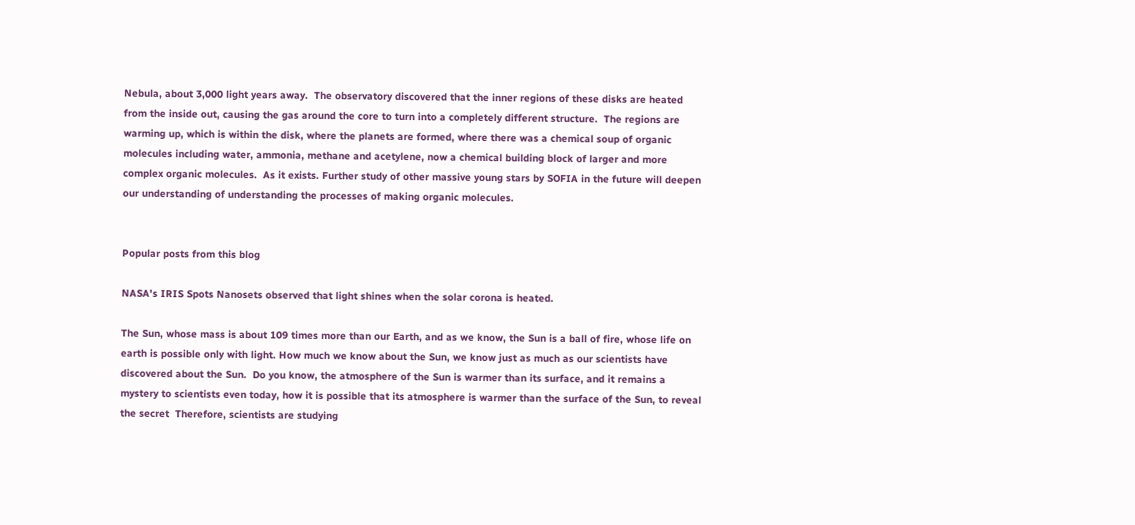Nebula, about 3,000 light years away.  The observatory discovered that the inner regions of these disks are heated from the inside out, causing the gas around the core to turn into a completely different structure.  The regions are warming up, which is within the disk, where the planets are formed, where there was a chemical soup of organic molecules including water, ammonia, methane and acetylene, now a chemical building block of larger and more complex organic molecules.  As it exists. Further study of other massive young stars by SOFIA in the future will deepen our understanding of understanding the processes of making organic molecules.


Popular posts from this blog

NASA's IRIS Spots Nanosets observed that light shines when the solar corona is heated.

The Sun, whose mass is about 109 times more than our Earth, and as we know, the Sun is a ball of fire, whose life on earth is possible only with light. How much we know about the Sun, we know just as much as our scientists have discovered about the Sun.  Do you know, the atmosphere of the Sun is warmer than its surface, and it remains a mystery to scientists even today, how it is possible that its atmosphere is warmer than the surface of the Sun, to reveal the secret  Therefore, scientists are studying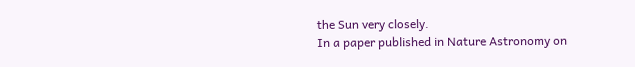the Sun very closely.
In a paper published in Nature Astronomy on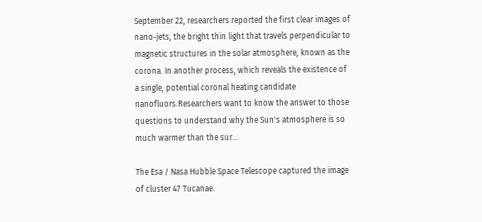September 22, researchers reported the first clear images of nano-jets, the bright thin light that travels perpendicular to magnetic structures in the solar atmosphere, known as the corona. In another process, which reveals the existence of a single, potential coronal heating candidate nanofluors.Researchers want to know the answer to those questions to understand why the Sun's atmosphere is so much warmer than the sur…

The Esa / Nasa Hubble Space Telescope captured the image of cluster 47 Tucanae.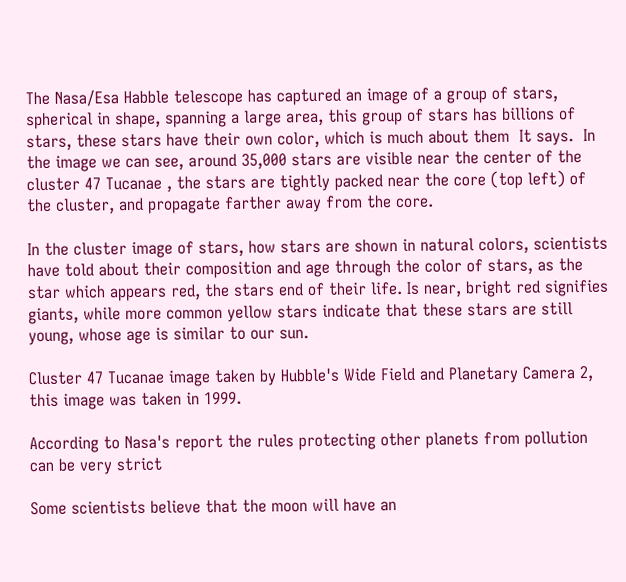The Nasa/Esa Habble telescope has captured an image of a group of stars, spherical in shape, spanning a large area, this group of stars has billions of stars, these stars have their own color, which is much about them  It says.  In the image we can see, around 35,000 stars are visible near the center of the cluster 47 Tucanae , the stars are tightly packed near the core (top left) of the cluster, and propagate farther away from the core.

In the cluster image of stars, how stars are shown in natural colors, scientists have told about their composition and age through the color of stars, as the star which appears red, the stars end of their life. Is near, bright red signifies giants, while more common yellow stars indicate that these stars are still young, whose age is similar to our sun.

Cluster 47 Tucanae image taken by Hubble's Wide Field and Planetary Camera 2, this image was taken in 1999.

According to Nasa's report the rules protecting other planets from pollution can be very strict

Some scientists believe that the moon will have an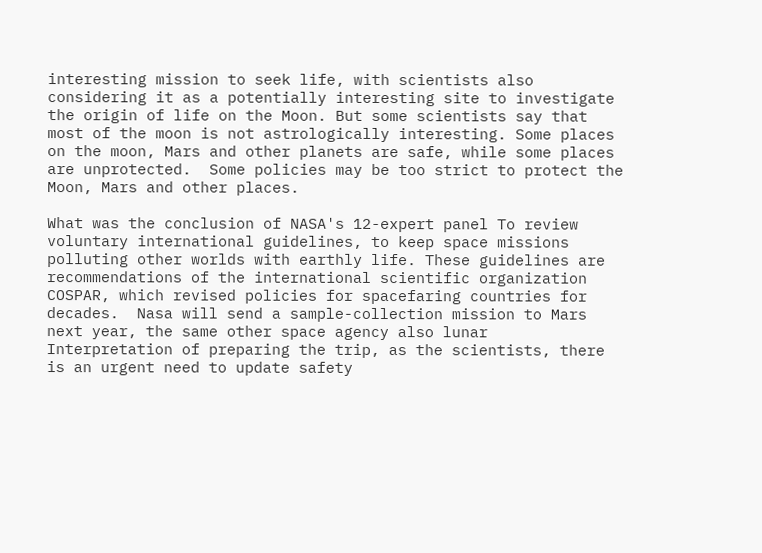interesting mission to seek life, with scientists also considering it as a potentially interesting site to investigate the origin of life on the Moon. But some scientists say that most of the moon is not astrologically interesting. Some places on the moon, Mars and other planets are safe, while some places are unprotected.  Some policies may be too strict to protect the Moon, Mars and other places.

What was the conclusion of NASA's 12-expert panel To review voluntary international guidelines, to keep space missions polluting other worlds with earthly life. These guidelines are recommendations of the international scientific organization COSPAR, which revised policies for spacefaring countries for decades.  Nasa will send a sample-collection mission to Mars next year, the same other space agency also lunar  Interpretation of preparing the trip, as the scientists, there is an urgent need to update safety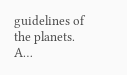guidelines of the planets.  A…